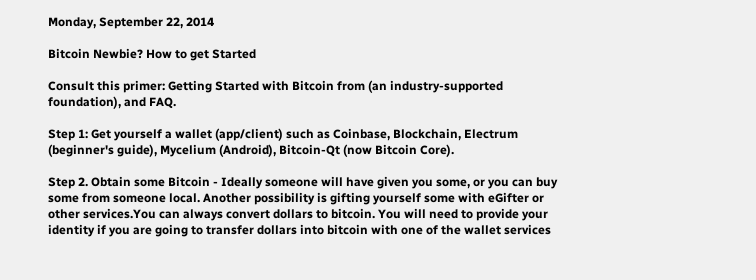Monday, September 22, 2014

Bitcoin Newbie? How to get Started

Consult this primer: Getting Started with Bitcoin from (an industry-supported foundation), and FAQ.

Step 1: Get yourself a wallet (app/client) such as Coinbase, Blockchain, Electrum (beginner's guide), Mycelium (Android), Bitcoin-Qt (now Bitcoin Core).

Step 2. Obtain some Bitcoin - Ideally someone will have given you some, or you can buy some from someone local. Another possibility is gifting yourself some with eGifter or other services.You can always convert dollars to bitcoin. You will need to provide your identity if you are going to transfer dollars into bitcoin with one of the wallet services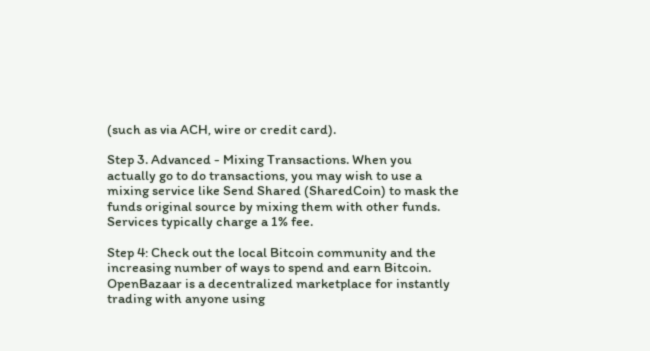(such as via ACH, wire or credit card).

Step 3. Advanced - Mixing Transactions. When you actually go to do transactions, you may wish to use a mixing service like Send Shared (SharedCoin) to mask the funds original source by mixing them with other funds. Services typically charge a 1% fee.

Step 4: Check out the local Bitcoin community and the increasing number of ways to spend and earn Bitcoin. OpenBazaar is a decentralized marketplace for instantly trading with anyone using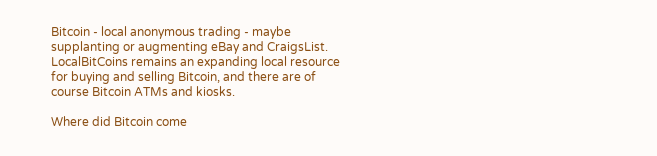Bitcoin - local anonymous trading - maybe supplanting or augmenting eBay and CraigsList. LocalBitCoins remains an expanding local resource for buying and selling Bitcoin, and there are of course Bitcoin ATMs and kiosks.

Where did Bitcoin come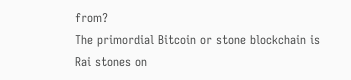from?
The primordial Bitcoin or stone blockchain is Rai stones on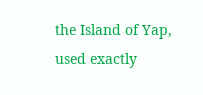the Island of Yap, used exactly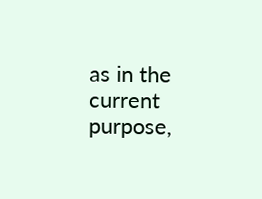as in the current purpose,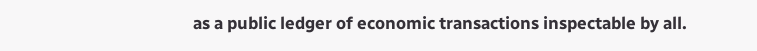as a public ledger of economic transactions inspectable by all.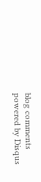blog comments powered by Disqus